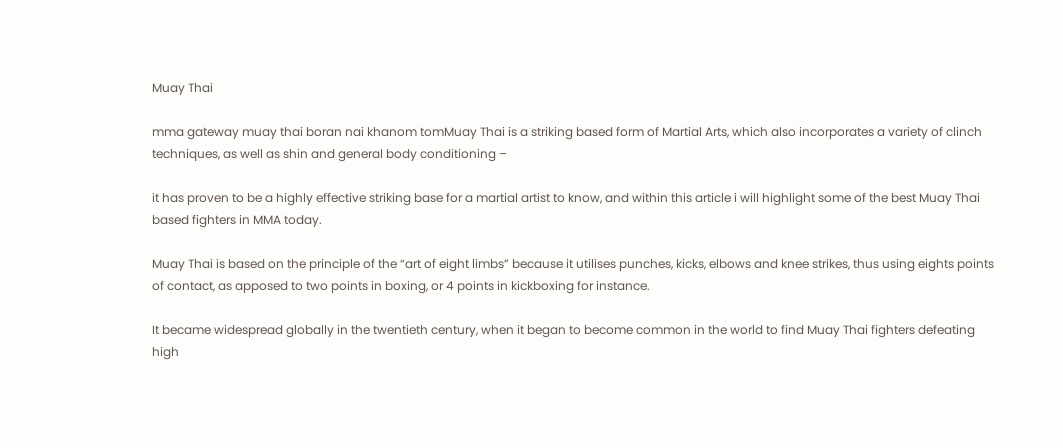Muay Thai

mma gateway muay thai boran nai khanom tomMuay Thai is a striking based form of Martial Arts, which also incorporates a variety of clinch techniques, as well as shin and general body conditioning –

it has proven to be a highly effective striking base for a martial artist to know, and within this article i will highlight some of the best Muay Thai based fighters in MMA today.

Muay Thai is based on the principle of the “art of eight limbs” because it utilises punches, kicks, elbows and knee strikes, thus using eights points of contact, as apposed to two points in boxing, or 4 points in kickboxing for instance.

It became widespread globally in the twentieth century, when it began to become common in the world to find Muay Thai fighters defeating high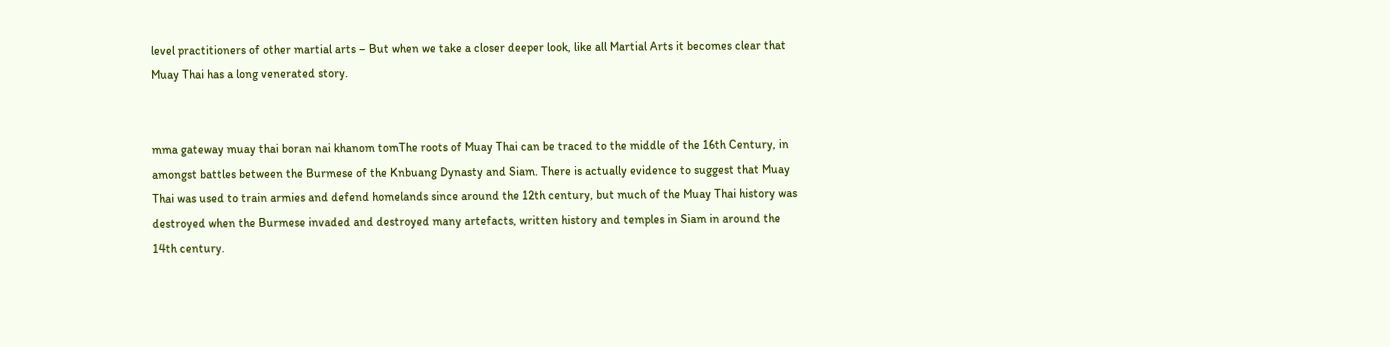level practitioners of other martial arts – But when we take a closer deeper look, like all Martial Arts it becomes clear that Muay Thai has a long venerated story.


mma gateway muay thai boran nai khanom tomThe roots of Muay Thai can be traced to the middle of the 16th Century, in amongst battles between the Burmese of the Knbuang Dynasty and Siam. There is actually evidence to suggest that Muay Thai was used to train armies and defend homelands since around the 12th century, but much of the Muay Thai history was destroyed when the Burmese invaded and destroyed many artefacts, written history and temples in Siam in around the 14th century.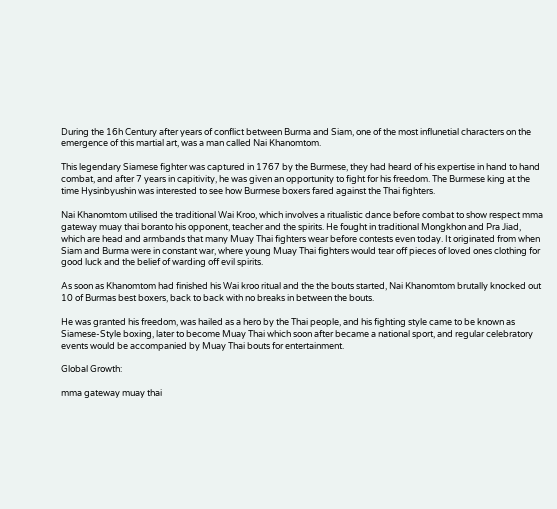During the 16h Century after years of conflict between Burma and Siam, one of the most influnetial characters on the emergence of this martial art, was a man called Nai Khanomtom.

This legendary Siamese fighter was captured in 1767 by the Burmese, they had heard of his expertise in hand to hand combat, and after 7 years in capitivity, he was given an opportunity to fight for his freedom. The Burmese king at the time Hysinbyushin was interested to see how Burmese boxers fared against the Thai fighters.

Nai Khanomtom utilised the traditional Wai Kroo, which involves a ritualistic dance before combat to show respect mma gateway muay thai boranto his opponent, teacher and the spirits. He fought in traditional Mongkhon and Pra Jiad, which are head and armbands that many Muay Thai fighters wear before contests even today. It originated from when Siam and Burma were in constant war, where young Muay Thai fighters would tear off pieces of loved ones clothing for good luck and the belief of warding off evil spirits.

As soon as Khanomtom had finished his Wai kroo ritual and the the bouts started, Nai Khanomtom brutally knocked out 10 of Burmas best boxers, back to back with no breaks in between the bouts.

He was granted his freedom, was hailed as a hero by the Thai people, and his fighting style came to be known as Siamese-Style boxing, later to become Muay Thai which soon after became a national sport, and regular celebratory events would be accompanied by Muay Thai bouts for entertainment.

Global Growth:

mma gateway muay thai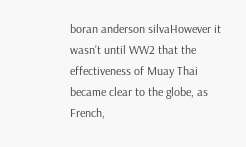boran anderson silvaHowever it wasn’t until WW2 that the effectiveness of Muay Thai became clear to the globe, as French,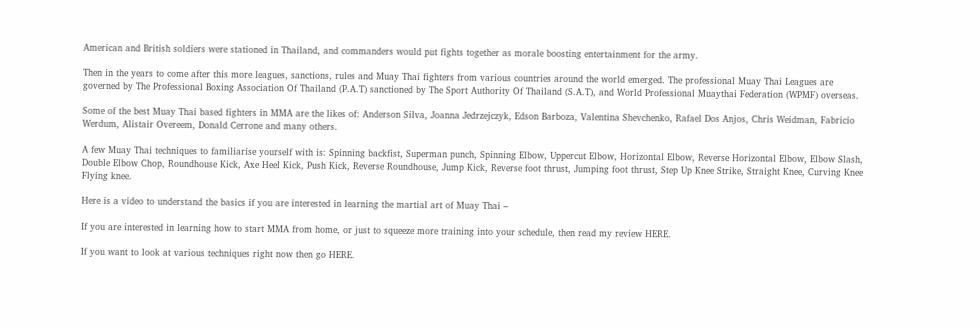American and British soldiers were stationed in Thailand, and commanders would put fights together as morale boosting entertainment for the army.

Then in the years to come after this more leagues, sanctions, rules and Muay Thai fighters from various countries around the world emerged. The professional Muay Thai Leagues are governed by The Professional Boxing Association Of Thailand (P.A.T) sanctioned by The Sport Authority Of Thailand (S.A.T), and World Professional Muaythai Federation (WPMF) overseas.

Some of the best Muay Thai based fighters in MMA are the likes of: Anderson Silva, Joanna Jedrzejczyk, Edson Barboza, Valentina Shevchenko, Rafael Dos Anjos, Chris Weidman, Fabricio Werdum, Alistair Overeem, Donald Cerrone and many others.

A few Muay Thai techniques to familiarise yourself with is: Spinning backfist, Superman punch, Spinning Elbow, Uppercut Elbow, Horizontal Elbow, Reverse Horizontal Elbow, Elbow Slash, Double Elbow Chop, Roundhouse Kick, Axe Heel Kick, Push Kick, Reverse Roundhouse, Jump Kick, Reverse foot thrust, Jumping foot thrust, Step Up Knee Strike, Straight Knee, Curving Knee Flying knee.

Here is a video to understand the basics if you are interested in learning the martial art of Muay Thai –

If you are interested in learning how to start MMA from home, or just to squeeze more training into your schedule, then read my review HERE.

If you want to look at various techniques right now then go HERE.